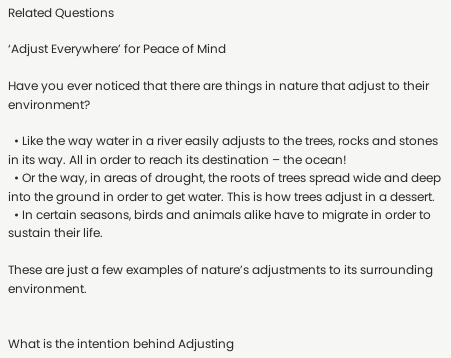Related Questions

‘Adjust Everywhere’ for Peace of Mind

Have you ever noticed that there are things in nature that adjust to their environment?

  • Like the way water in a river easily adjusts to the trees, rocks and stones in its way. All in order to reach its destination – the ocean!
  • Or the way, in areas of drought, the roots of trees spread wide and deep into the ground in order to get water. This is how trees adjust in a dessert.
  • In certain seasons, birds and animals alike have to migrate in order to sustain their life.

These are just a few examples of nature’s adjustments to its surrounding environment.


What is the intention behind Adjusting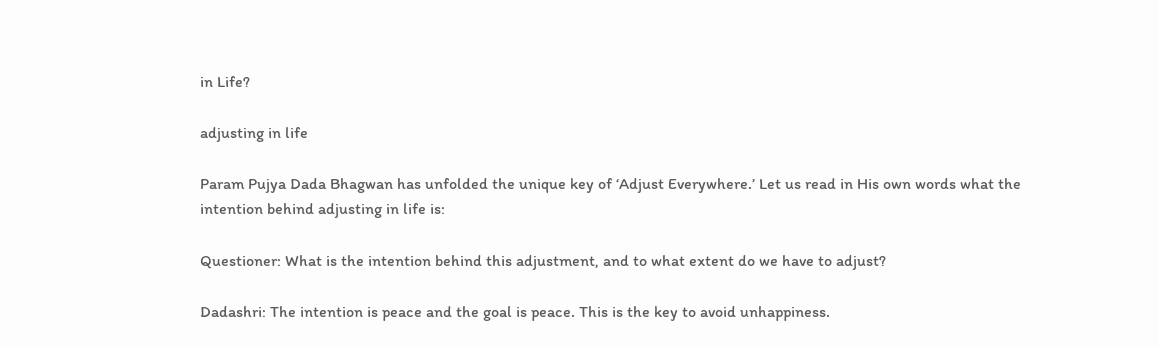in Life?

adjusting in life

Param Pujya Dada Bhagwan has unfolded the unique key of ‘Adjust Everywhere.’ Let us read in His own words what the intention behind adjusting in life is:

Questioner: What is the intention behind this adjustment, and to what extent do we have to adjust?

Dadashri: The intention is peace and the goal is peace. This is the key to avoid unhappiness.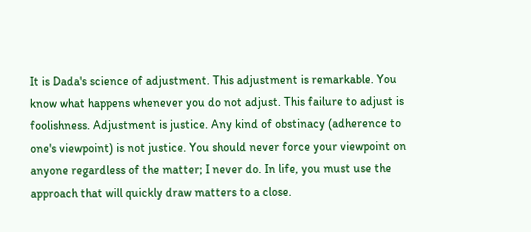It is Dada's science of adjustment. This adjustment is remarkable. You know what happens whenever you do not adjust. This failure to adjust is foolishness. Adjustment is justice. Any kind of obstinacy (adherence to one's viewpoint) is not justice. You should never force your viewpoint on anyone regardless of the matter; I never do. In life, you must use the approach that will quickly draw matters to a close.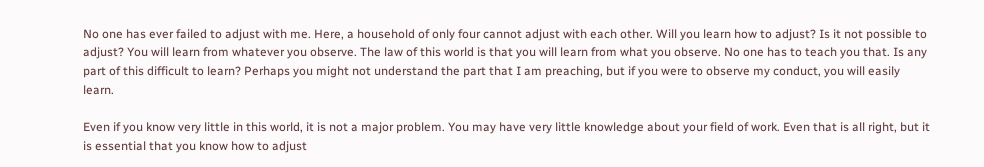No one has ever failed to adjust with me. Here, a household of only four cannot adjust with each other. Will you learn how to adjust? Is it not possible to adjust? You will learn from whatever you observe. The law of this world is that you will learn from what you observe. No one has to teach you that. Is any part of this difficult to learn? Perhaps you might not understand the part that I am preaching, but if you were to observe my conduct, you will easily learn.

Even if you know very little in this world, it is not a major problem. You may have very little knowledge about your field of work. Even that is all right, but it is essential that you know how to adjust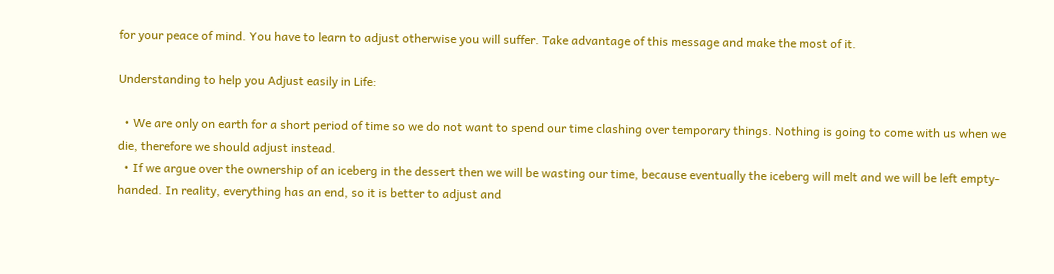for your peace of mind. You have to learn to adjust otherwise you will suffer. Take advantage of this message and make the most of it.

Understanding to help you Adjust easily in Life:

  • We are only on earth for a short period of time so we do not want to spend our time clashing over temporary things. Nothing is going to come with us when we die, therefore we should adjust instead.
  • If we argue over the ownership of an iceberg in the dessert then we will be wasting our time, because eventually the iceberg will melt and we will be left empty-handed. In reality, everything has an end, so it is better to adjust and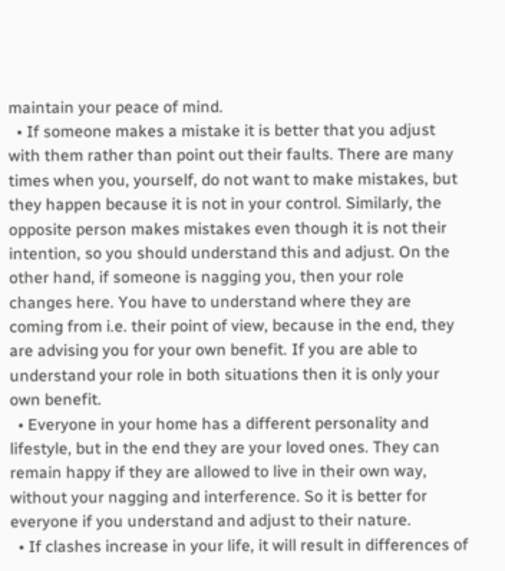maintain your peace of mind.
  • If someone makes a mistake it is better that you adjust with them rather than point out their faults. There are many times when you, yourself, do not want to make mistakes, but they happen because it is not in your control. Similarly, the opposite person makes mistakes even though it is not their intention, so you should understand this and adjust. On the other hand, if someone is nagging you, then your role changes here. You have to understand where they are coming from i.e. their point of view, because in the end, they are advising you for your own benefit. If you are able to understand your role in both situations then it is only your own benefit.
  • Everyone in your home has a different personality and lifestyle, but in the end they are your loved ones. They can remain happy if they are allowed to live in their own way, without your nagging and interference. So it is better for everyone if you understand and adjust to their nature.
  • If clashes increase in your life, it will result in differences of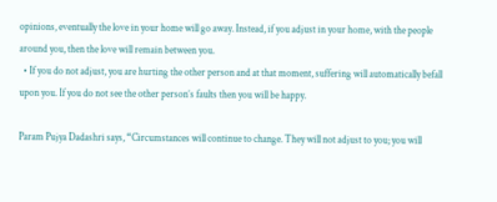opinions, eventually the love in your home will go away. Instead, if you adjust in your home, with the people around you, then the love will remain between you.
  • If you do not adjust, you are hurting the other person and at that moment, suffering will automatically befall upon you. If you do not see the other person’s faults then you will be happy.

Param Pujya Dadashri says, “Circumstances will continue to change. They will not adjust to you; you will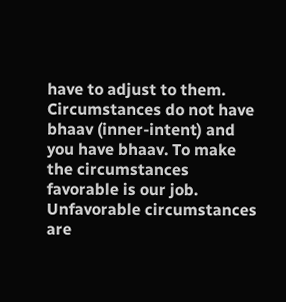have to adjust to them. Circumstances do not have bhaav (inner-intent) and you have bhaav. To make the circumstances favorable is our job. Unfavorable circumstances are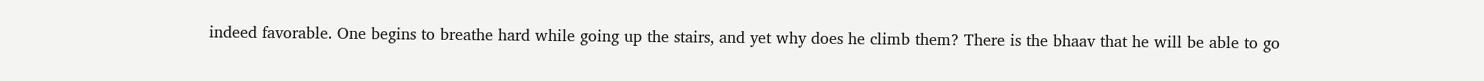indeed favorable. One begins to breathe hard while going up the stairs, and yet why does he climb them? There is the bhaav that he will be able to go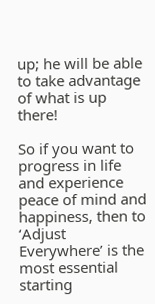up; he will be able to take advantage of what is up there!

So if you want to progress in life and experience peace of mind and happiness, then to ‘Adjust Everywhere’ is the most essential starting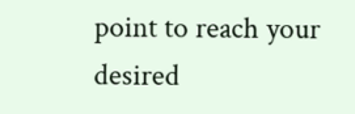point to reach your desired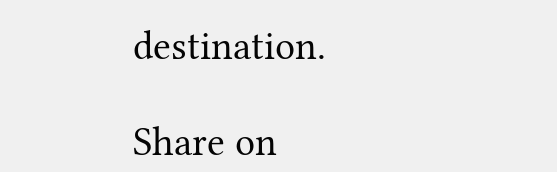destination.

Share on